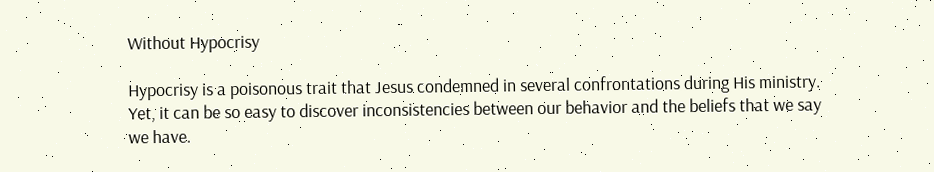Without Hypocrisy

Hypocrisy is a poisonous trait that Jesus condemned in several confrontations during His ministry. Yet, it can be so easy to discover inconsistencies between our behavior and the beliefs that we say we have.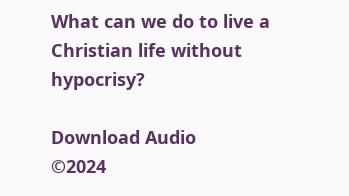What can we do to live a Christian life without hypocrisy?

Download Audio
©2024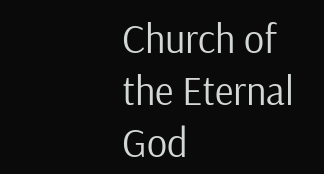Church of the Eternal God